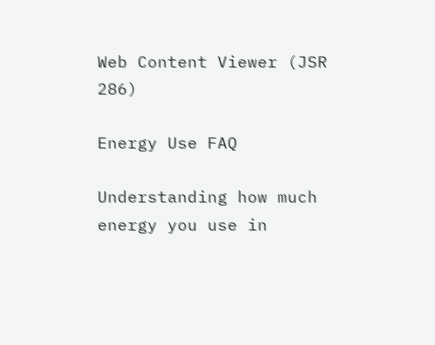Web Content Viewer (JSR 286)

Energy Use FAQ

Understanding how much energy you use in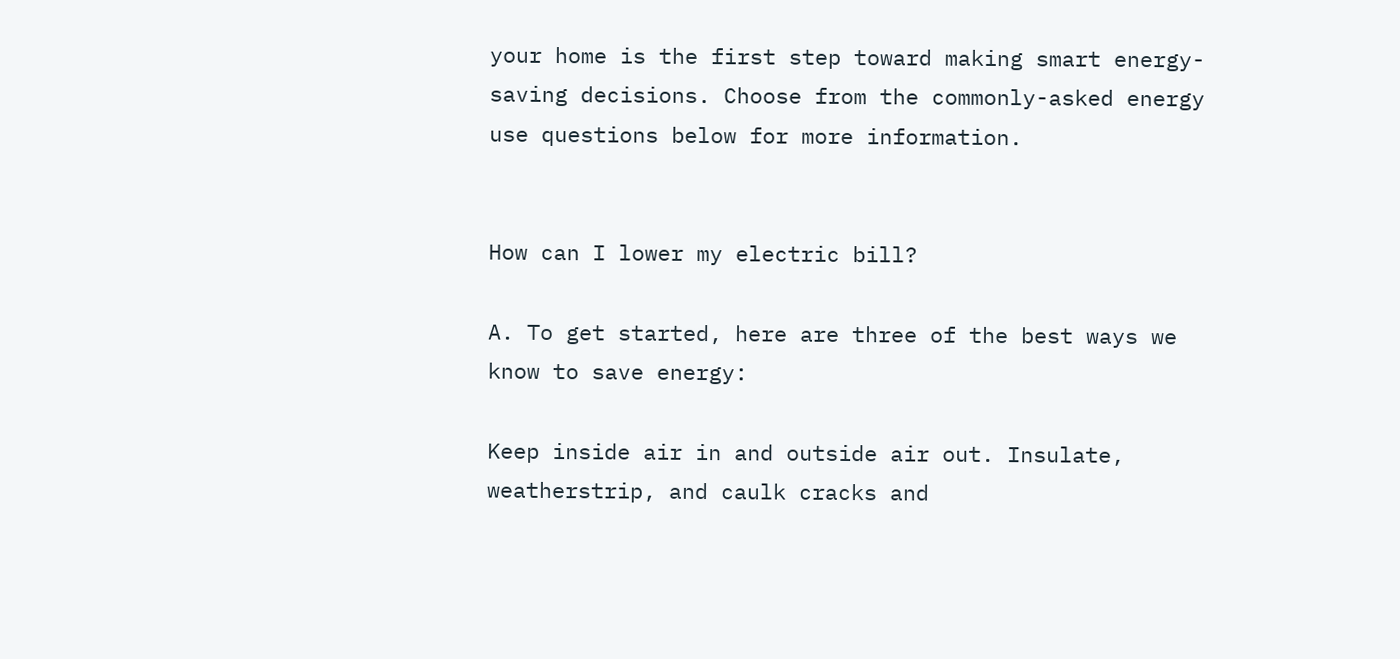your home is the first step toward making smart energy-saving decisions. Choose from the commonly-asked energy use questions below for more information.


How can I lower my electric bill?

A. To get started, here are three of the best ways we know to save energy:

Keep inside air in and outside air out. Insulate, weatherstrip, and caulk cracks and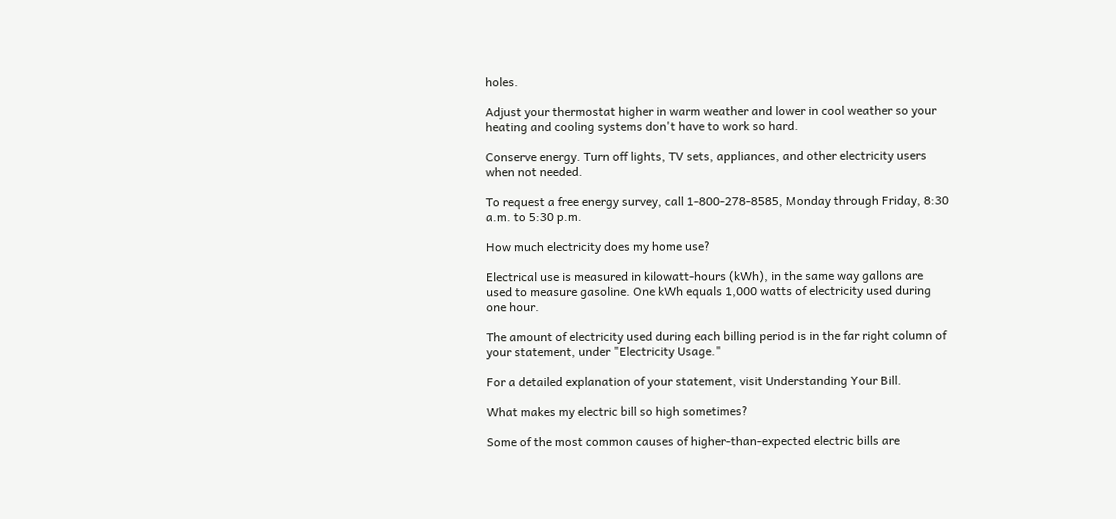holes.

Adjust your thermostat higher in warm weather and lower in cool weather so your heating and cooling systems don't have to work so hard.

Conserve energy. Turn off lights, TV sets, appliances, and other electricity users when not needed.

To request a free energy survey, call 1-800-278-8585, Monday through Friday, 8:30 a.m. to 5:30 p.m.

How much electricity does my home use?

Electrical use is measured in kilowatt-hours (kWh), in the same way gallons are used to measure gasoline. One kWh equals 1,000 watts of electricity used during one hour.

The amount of electricity used during each billing period is in the far right column of your statement, under "Electricity Usage."

For a detailed explanation of your statement, visit Understanding Your Bill.

What makes my electric bill so high sometimes?

Some of the most common causes of higher-than-expected electric bills are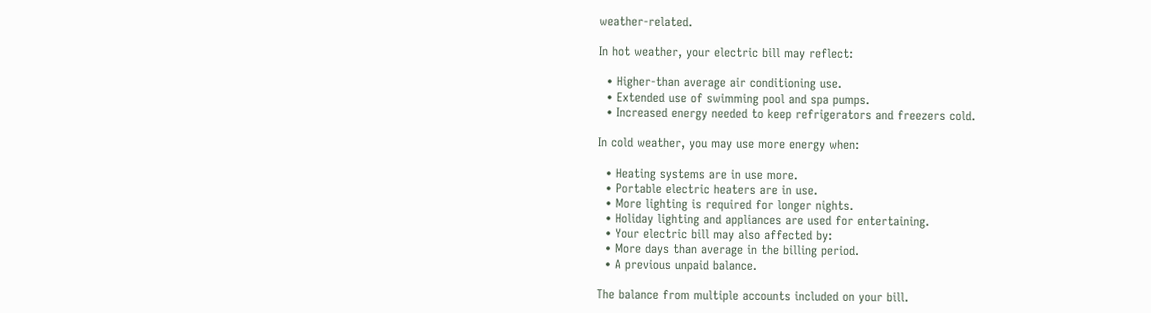weather-related.

In hot weather, your electric bill may reflect:

  • Higher-than average air conditioning use.
  • Extended use of swimming pool and spa pumps.
  • Increased energy needed to keep refrigerators and freezers cold.

In cold weather, you may use more energy when:

  • Heating systems are in use more.
  • Portable electric heaters are in use.
  • More lighting is required for longer nights.
  • Holiday lighting and appliances are used for entertaining.
  • Your electric bill may also affected by:
  • More days than average in the billing period.
  • A previous unpaid balance.

The balance from multiple accounts included on your bill.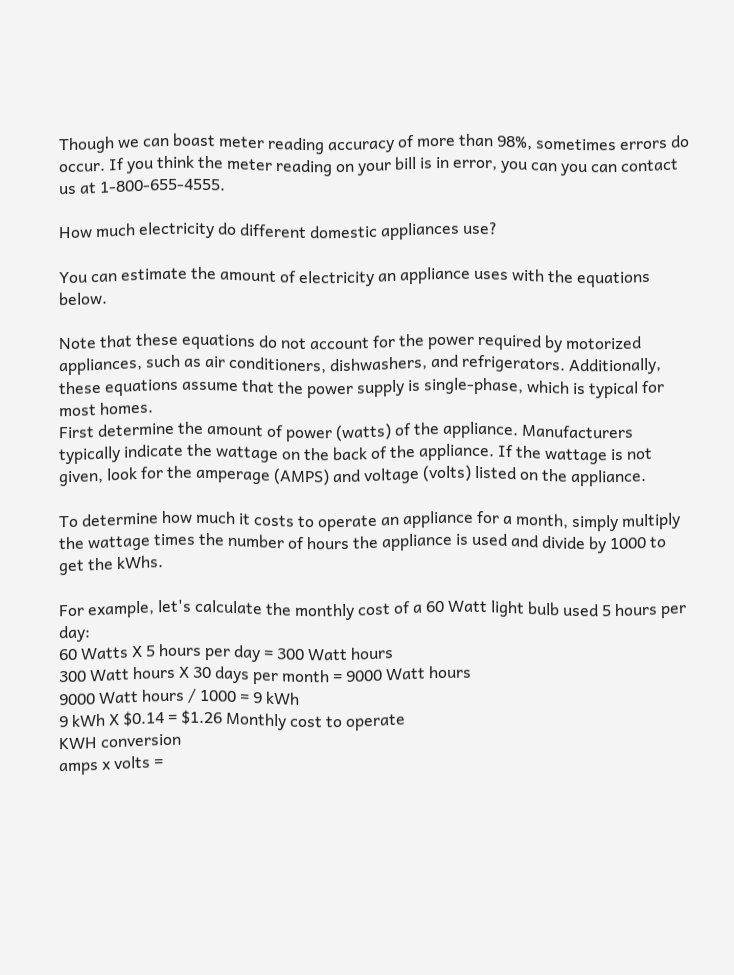Though we can boast meter reading accuracy of more than 98%, sometimes errors do occur. If you think the meter reading on your bill is in error, you can you can contact us at 1-800-655-4555.

How much electricity do different domestic appliances use?

You can estimate the amount of electricity an appliance uses with the equations below.

Note that these equations do not account for the power required by motorized appliances, such as air conditioners, dishwashers, and refrigerators. Additionally, these equations assume that the power supply is single-phase, which is typical for most homes.
First determine the amount of power (watts) of the appliance. Manufacturers typically indicate the wattage on the back of the appliance. If the wattage is not given, look for the amperage (AMPS) and voltage (volts) listed on the appliance.

To determine how much it costs to operate an appliance for a month, simply multiply the wattage times the number of hours the appliance is used and divide by 1000 to get the kWhs.

For example, let's calculate the monthly cost of a 60 Watt light bulb used 5 hours per day:
60 Watts X 5 hours per day = 300 Watt hours
300 Watt hours X 30 days per month = 9000 Watt hours
9000 Watt hours / 1000 = 9 kWh
9 kWh X $0.14 = $1.26 Monthly cost to operate
KWH conversion
amps x volts =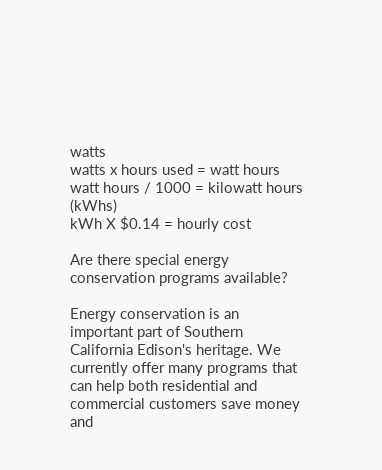watts
watts x hours used = watt hours
watt hours / 1000 = kilowatt hours (kWhs)
kWh X $0.14 = hourly cost

Are there special energy conservation programs available?

Energy conservation is an important part of Southern California Edison's heritage. We currently offer many programs that can help both residential and commercial customers save money and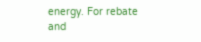energy. For rebate and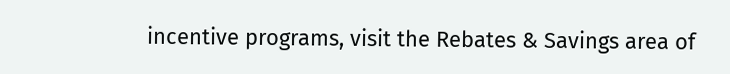incentive programs, visit the Rebates & Savings area of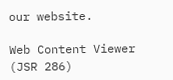our website.

Web Content Viewer (JSR 286)